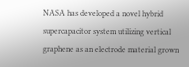NASA has developed a novel hybrid supercapacitor system utilizing vertical graphene as an electrode material grown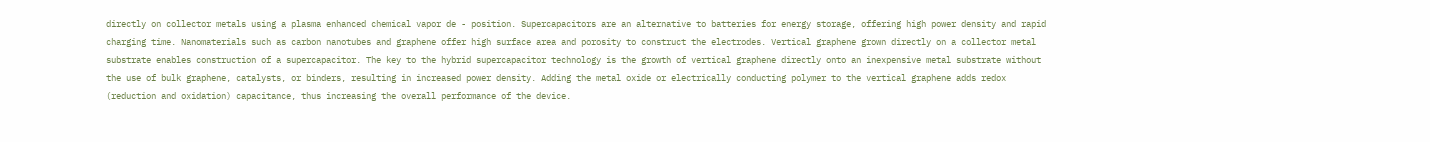directly on collector metals using a plasma enhanced chemical vapor de - position. Supercapacitors are an alternative to batteries for energy storage, offering high power density and rapid charging time. Nanomaterials such as carbon nanotubes and graphene offer high surface area and porosity to construct the electrodes. Vertical graphene grown directly on a collector metal substrate enables construction of a supercapacitor. The key to the hybrid supercapacitor technology is the growth of vertical graphene directly onto an inexpensive metal substrate without the use of bulk graphene, catalysts, or binders, resulting in increased power density. Adding the metal oxide or electrically conducting polymer to the vertical graphene adds redox (reduction and oxidation) capacitance, thus increasing the overall performance of the device.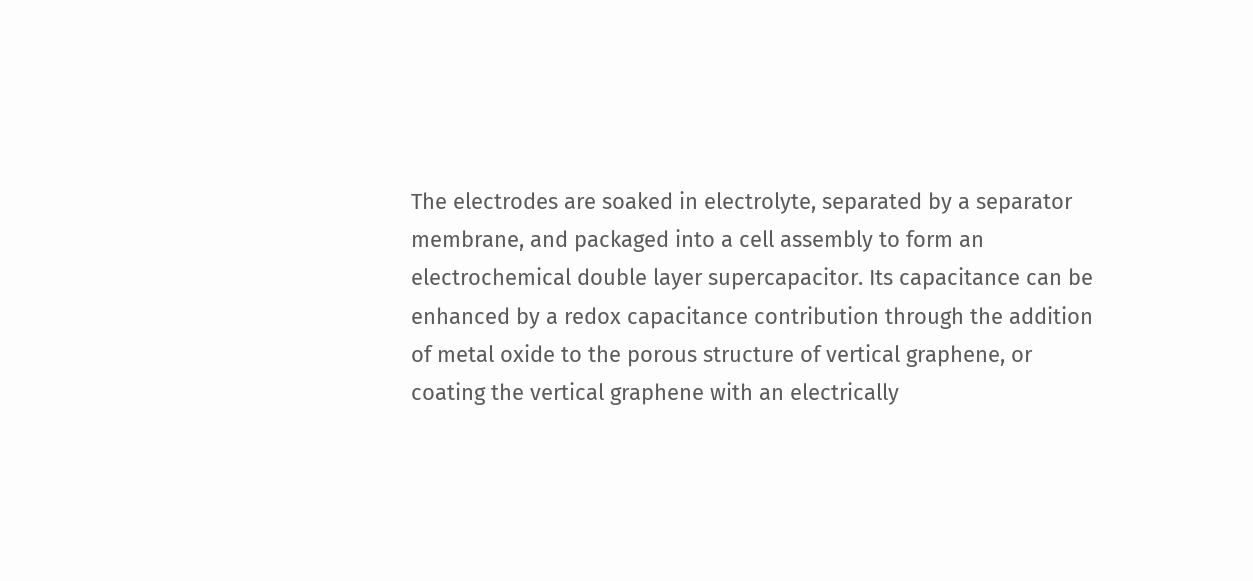The electrodes are soaked in electrolyte, separated by a separator membrane, and packaged into a cell assembly to form an electrochemical double layer supercapacitor. Its capacitance can be enhanced by a redox capacitance contribution through the addition of metal oxide to the porous structure of vertical graphene, or coating the vertical graphene with an electrically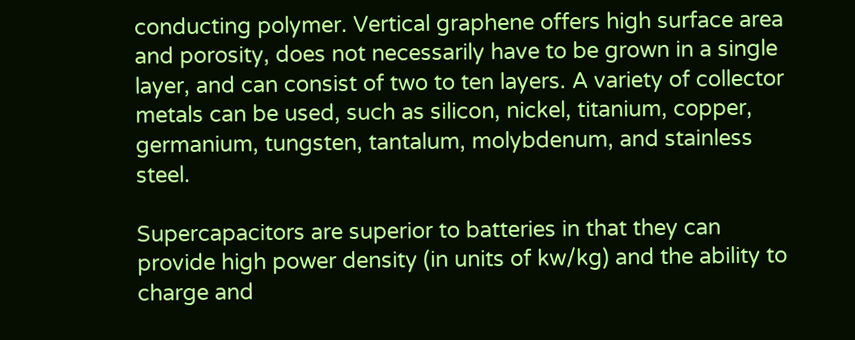conducting polymer. Vertical graphene offers high surface area and porosity, does not necessarily have to be grown in a single layer, and can consist of two to ten layers. A variety of collector metals can be used, such as silicon, nickel, titanium, copper, germanium, tungsten, tantalum, molybdenum, and stainless steel.

Supercapacitors are superior to batteries in that they can provide high power density (in units of kw/kg) and the ability to charge and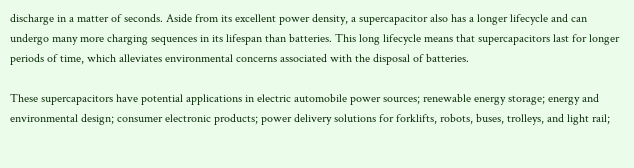discharge in a matter of seconds. Aside from its excellent power density, a supercapacitor also has a longer lifecycle and can undergo many more charging sequences in its lifespan than batteries. This long lifecycle means that supercapacitors last for longer periods of time, which alleviates environmental concerns associated with the disposal of batteries.

These supercapacitors have potential applications in electric automobile power sources; renewable energy storage; energy and environmental design; consumer electronic products; power delivery solutions for forklifts, robots, buses, trolleys, and light rail;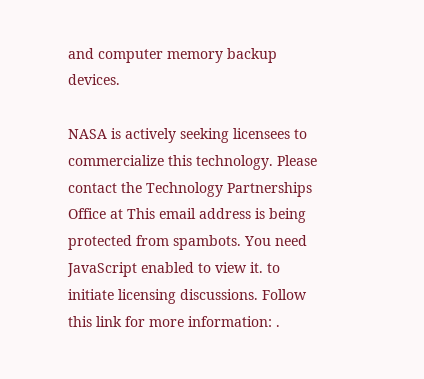and computer memory backup devices.

NASA is actively seeking licensees to commercialize this technology. Please contact the Technology Partnerships Office at This email address is being protected from spambots. You need JavaScript enabled to view it. to initiate licensing discussions. Follow this link for more information: .